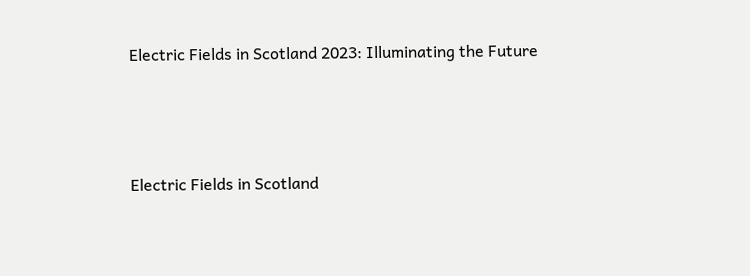Electric Fields in Scotland 2023: Illuminating the Future




Electric Fields in Scotland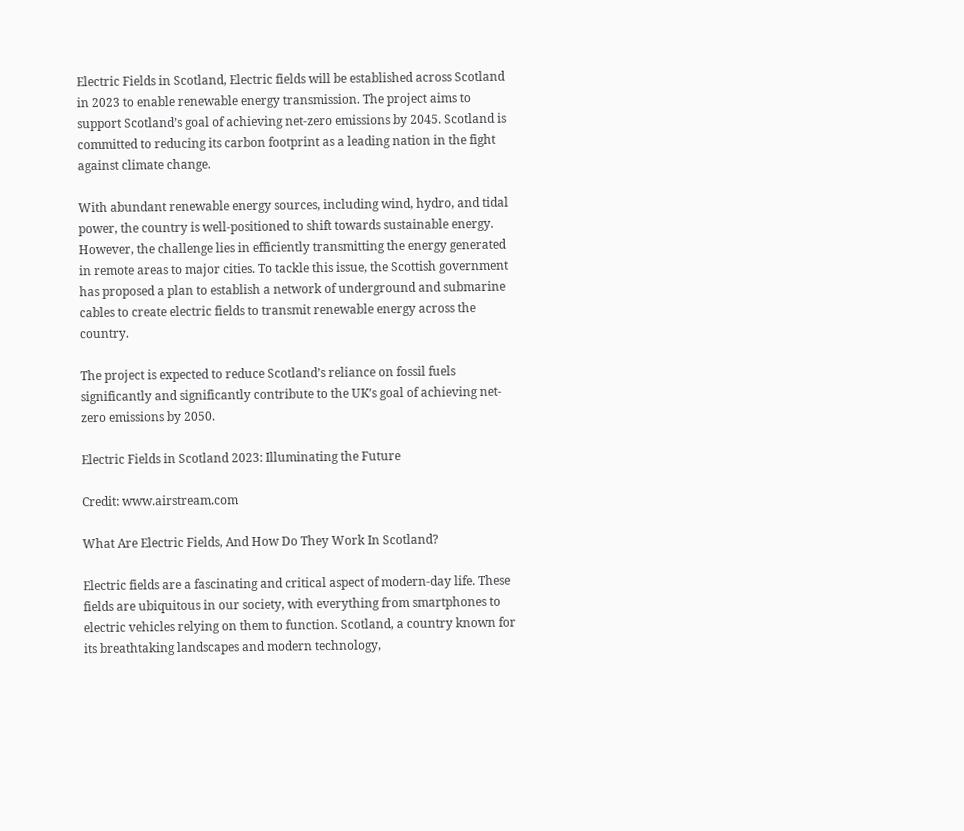Electric Fields in Scotland, Electric fields will be established across Scotland in 2023 to enable renewable energy transmission. The project aims to support Scotland’s goal of achieving net-zero emissions by 2045. Scotland is committed to reducing its carbon footprint as a leading nation in the fight against climate change.

With abundant renewable energy sources, including wind, hydro, and tidal power, the country is well-positioned to shift towards sustainable energy. However, the challenge lies in efficiently transmitting the energy generated in remote areas to major cities. To tackle this issue, the Scottish government has proposed a plan to establish a network of underground and submarine cables to create electric fields to transmit renewable energy across the country.

The project is expected to reduce Scotland’s reliance on fossil fuels significantly and significantly contribute to the UK’s goal of achieving net-zero emissions by 2050.

Electric Fields in Scotland 2023: Illuminating the Future

Credit: www.airstream.com

What Are Electric Fields, And How Do They Work In Scotland?

Electric fields are a fascinating and critical aspect of modern-day life. These fields are ubiquitous in our society, with everything from smartphones to electric vehicles relying on them to function. Scotland, a country known for its breathtaking landscapes and modern technology,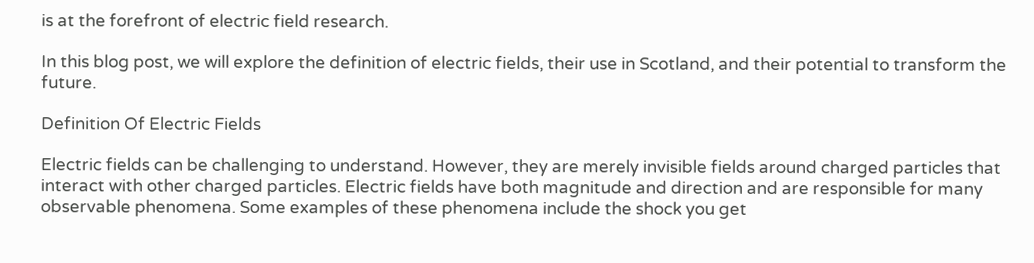is at the forefront of electric field research.

In this blog post, we will explore the definition of electric fields, their use in Scotland, and their potential to transform the future.

Definition Of Electric Fields

Electric fields can be challenging to understand. However, they are merely invisible fields around charged particles that interact with other charged particles. Electric fields have both magnitude and direction and are responsible for many observable phenomena. Some examples of these phenomena include the shock you get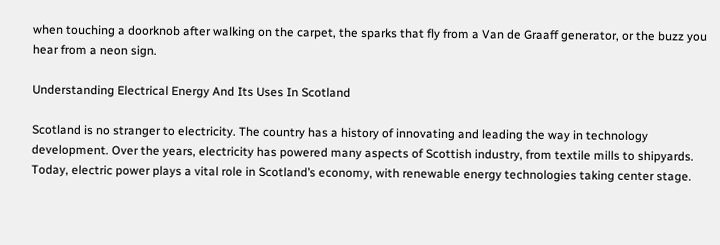when touching a doorknob after walking on the carpet, the sparks that fly from a Van de Graaff generator, or the buzz you hear from a neon sign.

Understanding Electrical Energy And Its Uses In Scotland

Scotland is no stranger to electricity. The country has a history of innovating and leading the way in technology development. Over the years, electricity has powered many aspects of Scottish industry, from textile mills to shipyards. Today, electric power plays a vital role in Scotland’s economy, with renewable energy technologies taking center stage.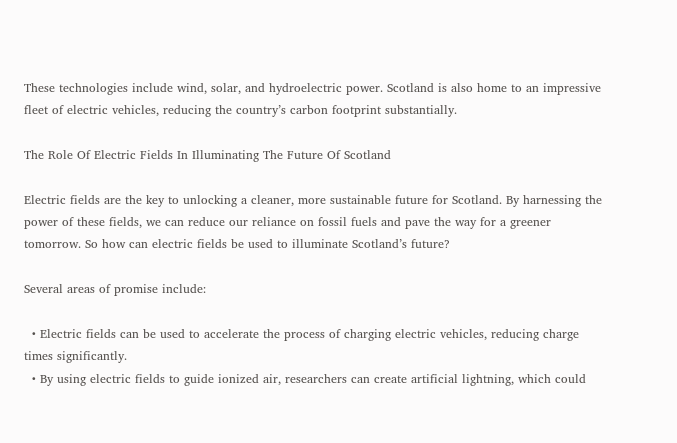These technologies include wind, solar, and hydroelectric power. Scotland is also home to an impressive fleet of electric vehicles, reducing the country’s carbon footprint substantially.

The Role Of Electric Fields In Illuminating The Future Of Scotland

Electric fields are the key to unlocking a cleaner, more sustainable future for Scotland. By harnessing the power of these fields, we can reduce our reliance on fossil fuels and pave the way for a greener tomorrow. So how can electric fields be used to illuminate Scotland’s future?

Several areas of promise include:

  • Electric fields can be used to accelerate the process of charging electric vehicles, reducing charge times significantly.
  • By using electric fields to guide ionized air, researchers can create artificial lightning, which could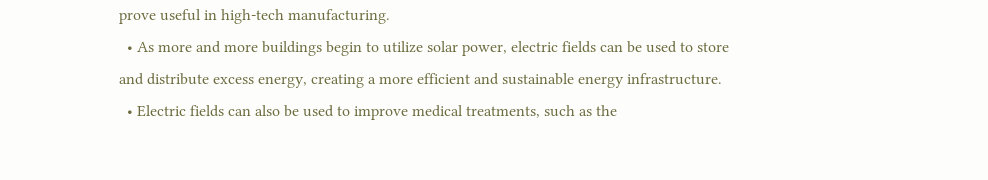prove useful in high-tech manufacturing.
  • As more and more buildings begin to utilize solar power, electric fields can be used to store and distribute excess energy, creating a more efficient and sustainable energy infrastructure.
  • Electric fields can also be used to improve medical treatments, such as the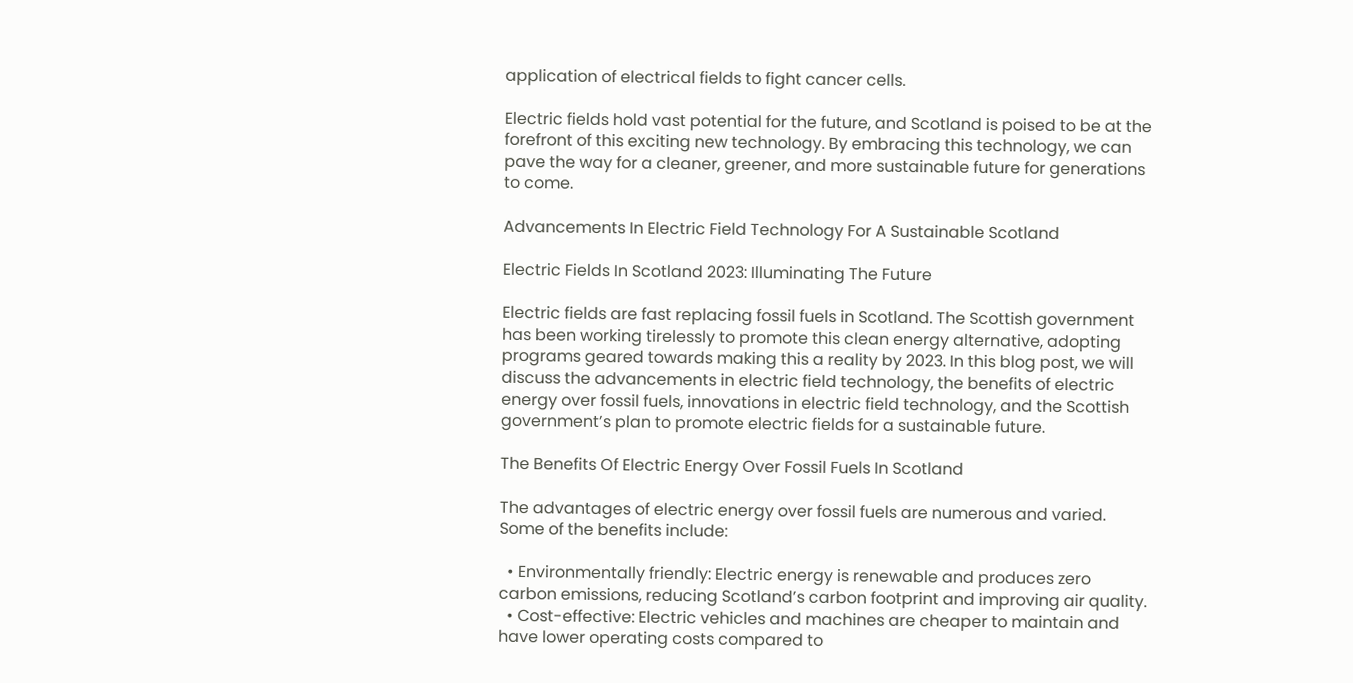application of electrical fields to fight cancer cells.

Electric fields hold vast potential for the future, and Scotland is poised to be at the forefront of this exciting new technology. By embracing this technology, we can pave the way for a cleaner, greener, and more sustainable future for generations to come.

Advancements In Electric Field Technology For A Sustainable Scotland

Electric Fields In Scotland 2023: Illuminating The Future

Electric fields are fast replacing fossil fuels in Scotland. The Scottish government has been working tirelessly to promote this clean energy alternative, adopting programs geared towards making this a reality by 2023. In this blog post, we will discuss the advancements in electric field technology, the benefits of electric energy over fossil fuels, innovations in electric field technology, and the Scottish government’s plan to promote electric fields for a sustainable future.

The Benefits Of Electric Energy Over Fossil Fuels In Scotland

The advantages of electric energy over fossil fuels are numerous and varied. Some of the benefits include:

  • Environmentally friendly: Electric energy is renewable and produces zero carbon emissions, reducing Scotland’s carbon footprint and improving air quality.
  • Cost-effective: Electric vehicles and machines are cheaper to maintain and have lower operating costs compared to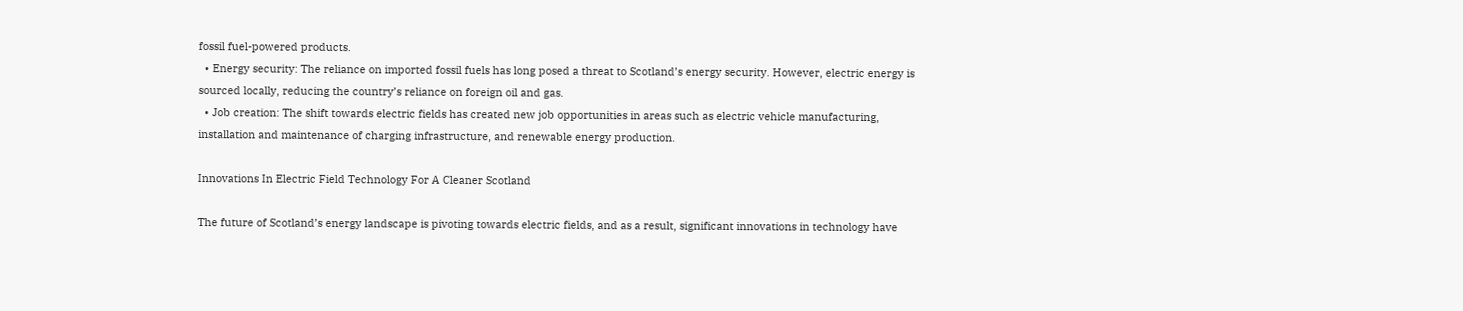fossil fuel-powered products.
  • Energy security: The reliance on imported fossil fuels has long posed a threat to Scotland’s energy security. However, electric energy is sourced locally, reducing the country’s reliance on foreign oil and gas.
  • Job creation: The shift towards electric fields has created new job opportunities in areas such as electric vehicle manufacturing, installation and maintenance of charging infrastructure, and renewable energy production.

Innovations In Electric Field Technology For A Cleaner Scotland

The future of Scotland’s energy landscape is pivoting towards electric fields, and as a result, significant innovations in technology have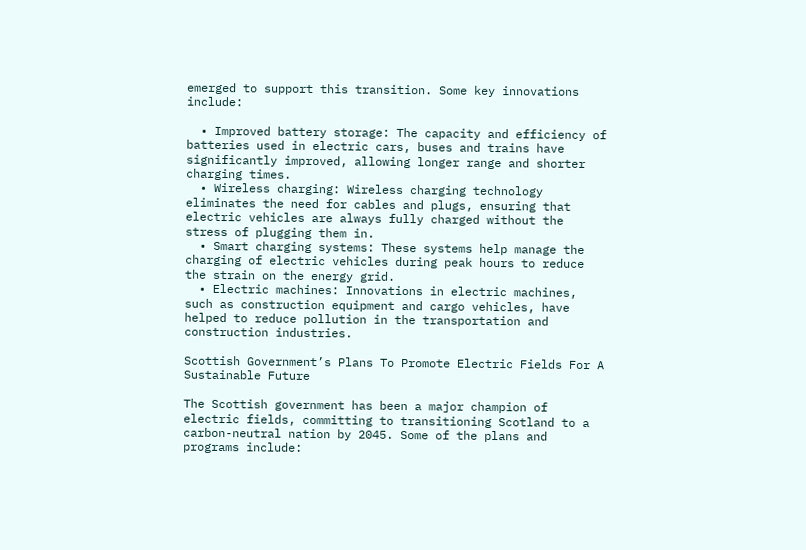emerged to support this transition. Some key innovations include:

  • Improved battery storage: The capacity and efficiency of batteries used in electric cars, buses and trains have significantly improved, allowing longer range and shorter charging times.
  • Wireless charging: Wireless charging technology eliminates the need for cables and plugs, ensuring that electric vehicles are always fully charged without the stress of plugging them in.
  • Smart charging systems: These systems help manage the charging of electric vehicles during peak hours to reduce the strain on the energy grid.
  • Electric machines: Innovations in electric machines, such as construction equipment and cargo vehicles, have helped to reduce pollution in the transportation and construction industries.

Scottish Government’s Plans To Promote Electric Fields For A Sustainable Future

The Scottish government has been a major champion of electric fields, committing to transitioning Scotland to a carbon-neutral nation by 2045. Some of the plans and programs include: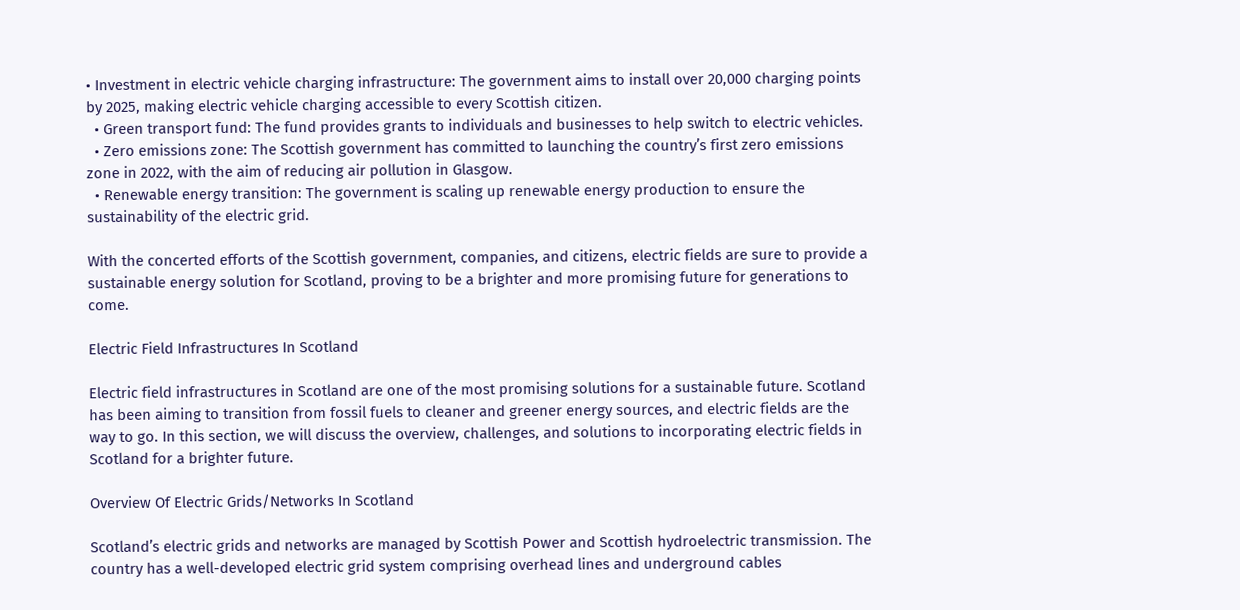• Investment in electric vehicle charging infrastructure: The government aims to install over 20,000 charging points by 2025, making electric vehicle charging accessible to every Scottish citizen.
  • Green transport fund: The fund provides grants to individuals and businesses to help switch to electric vehicles.
  • Zero emissions zone: The Scottish government has committed to launching the country’s first zero emissions zone in 2022, with the aim of reducing air pollution in Glasgow.
  • Renewable energy transition: The government is scaling up renewable energy production to ensure the sustainability of the electric grid.

With the concerted efforts of the Scottish government, companies, and citizens, electric fields are sure to provide a sustainable energy solution for Scotland, proving to be a brighter and more promising future for generations to come.

Electric Field Infrastructures In Scotland

Electric field infrastructures in Scotland are one of the most promising solutions for a sustainable future. Scotland has been aiming to transition from fossil fuels to cleaner and greener energy sources, and electric fields are the way to go. In this section, we will discuss the overview, challenges, and solutions to incorporating electric fields in Scotland for a brighter future.

Overview Of Electric Grids/Networks In Scotland

Scotland’s electric grids and networks are managed by Scottish Power and Scottish hydroelectric transmission. The country has a well-developed electric grid system comprising overhead lines and underground cables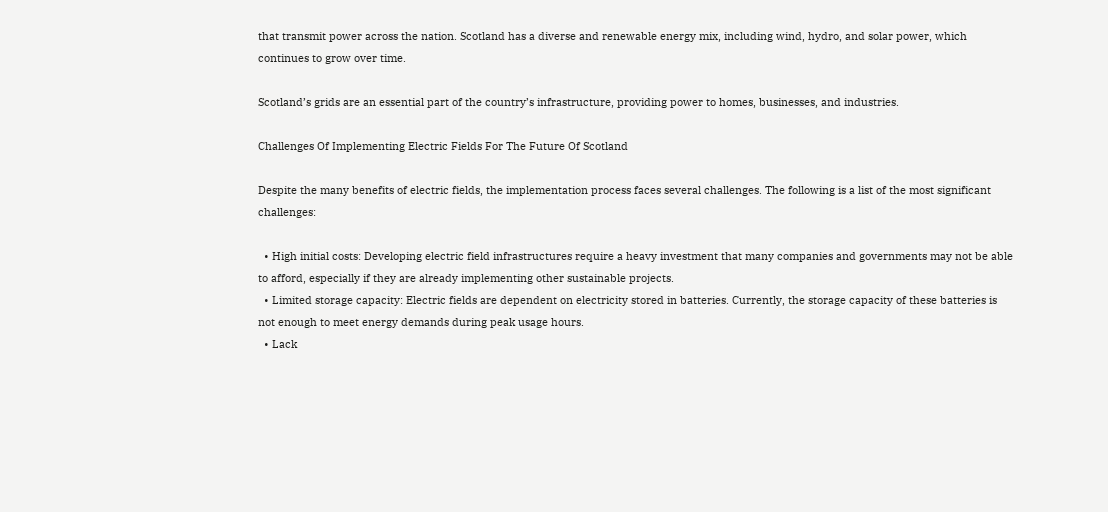that transmit power across the nation. Scotland has a diverse and renewable energy mix, including wind, hydro, and solar power, which continues to grow over time.

Scotland’s grids are an essential part of the country’s infrastructure, providing power to homes, businesses, and industries.

Challenges Of Implementing Electric Fields For The Future Of Scotland

Despite the many benefits of electric fields, the implementation process faces several challenges. The following is a list of the most significant challenges:

  • High initial costs: Developing electric field infrastructures require a heavy investment that many companies and governments may not be able to afford, especially if they are already implementing other sustainable projects.
  • Limited storage capacity: Electric fields are dependent on electricity stored in batteries. Currently, the storage capacity of these batteries is not enough to meet energy demands during peak usage hours.
  • Lack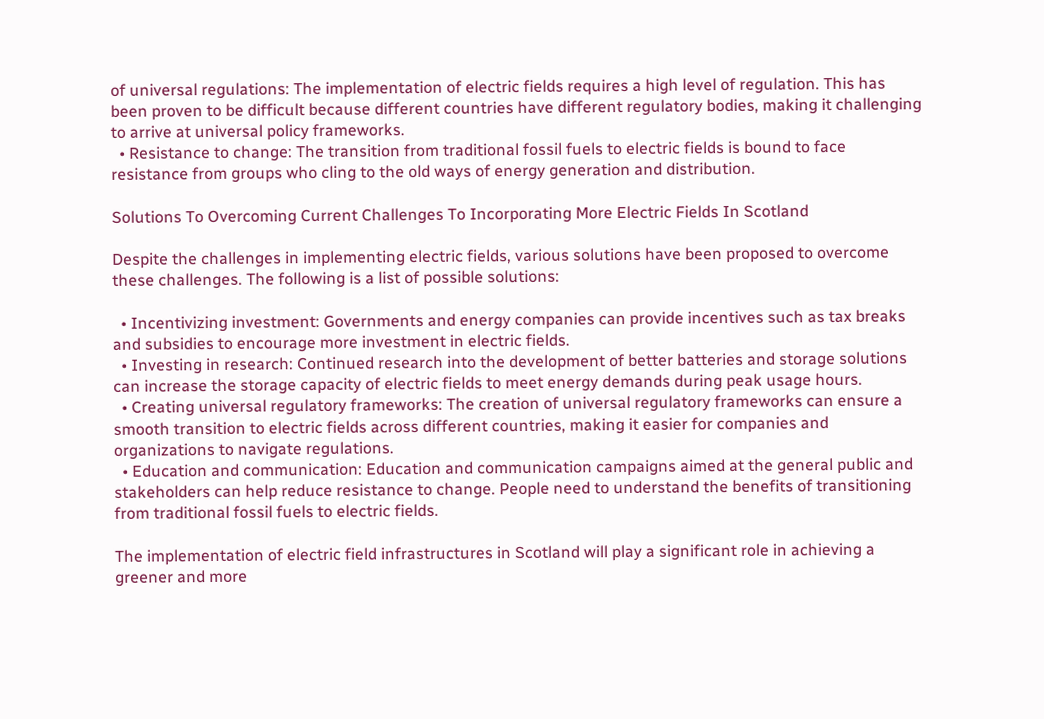of universal regulations: The implementation of electric fields requires a high level of regulation. This has been proven to be difficult because different countries have different regulatory bodies, making it challenging to arrive at universal policy frameworks.
  • Resistance to change: The transition from traditional fossil fuels to electric fields is bound to face resistance from groups who cling to the old ways of energy generation and distribution.

Solutions To Overcoming Current Challenges To Incorporating More Electric Fields In Scotland

Despite the challenges in implementing electric fields, various solutions have been proposed to overcome these challenges. The following is a list of possible solutions:

  • Incentivizing investment: Governments and energy companies can provide incentives such as tax breaks and subsidies to encourage more investment in electric fields.
  • Investing in research: Continued research into the development of better batteries and storage solutions can increase the storage capacity of electric fields to meet energy demands during peak usage hours.
  • Creating universal regulatory frameworks: The creation of universal regulatory frameworks can ensure a smooth transition to electric fields across different countries, making it easier for companies and organizations to navigate regulations.
  • Education and communication: Education and communication campaigns aimed at the general public and stakeholders can help reduce resistance to change. People need to understand the benefits of transitioning from traditional fossil fuels to electric fields.

The implementation of electric field infrastructures in Scotland will play a significant role in achieving a greener and more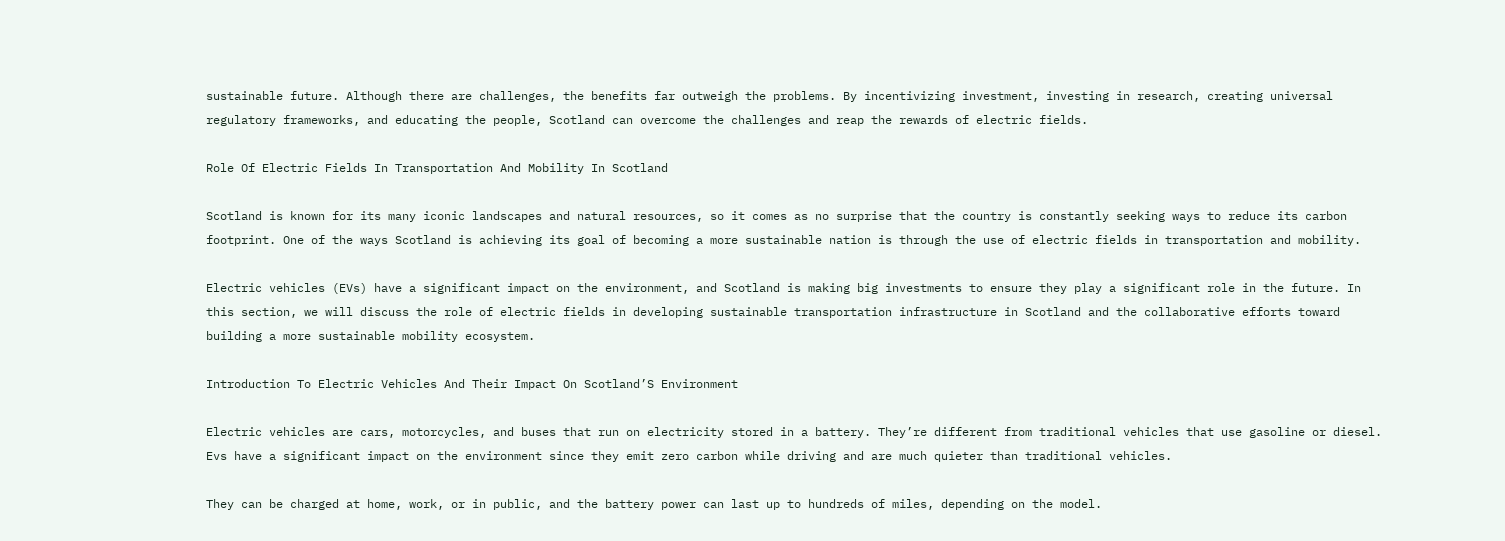sustainable future. Although there are challenges, the benefits far outweigh the problems. By incentivizing investment, investing in research, creating universal regulatory frameworks, and educating the people, Scotland can overcome the challenges and reap the rewards of electric fields.

Role Of Electric Fields In Transportation And Mobility In Scotland

Scotland is known for its many iconic landscapes and natural resources, so it comes as no surprise that the country is constantly seeking ways to reduce its carbon footprint. One of the ways Scotland is achieving its goal of becoming a more sustainable nation is through the use of electric fields in transportation and mobility.

Electric vehicles (EVs) have a significant impact on the environment, and Scotland is making big investments to ensure they play a significant role in the future. In this section, we will discuss the role of electric fields in developing sustainable transportation infrastructure in Scotland and the collaborative efforts toward building a more sustainable mobility ecosystem.

Introduction To Electric Vehicles And Their Impact On Scotland’S Environment

Electric vehicles are cars, motorcycles, and buses that run on electricity stored in a battery. They’re different from traditional vehicles that use gasoline or diesel. Evs have a significant impact on the environment since they emit zero carbon while driving and are much quieter than traditional vehicles.

They can be charged at home, work, or in public, and the battery power can last up to hundreds of miles, depending on the model.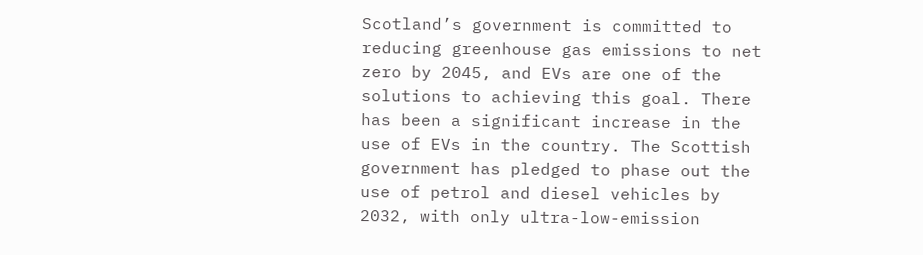Scotland’s government is committed to reducing greenhouse gas emissions to net zero by 2045, and EVs are one of the solutions to achieving this goal. There has been a significant increase in the use of EVs in the country. The Scottish government has pledged to phase out the use of petrol and diesel vehicles by 2032, with only ultra-low-emission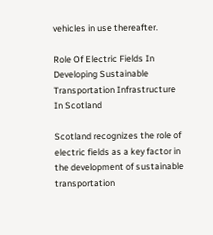vehicles in use thereafter.

Role Of Electric Fields In Developing Sustainable Transportation Infrastructure In Scotland

Scotland recognizes the role of electric fields as a key factor in the development of sustainable transportation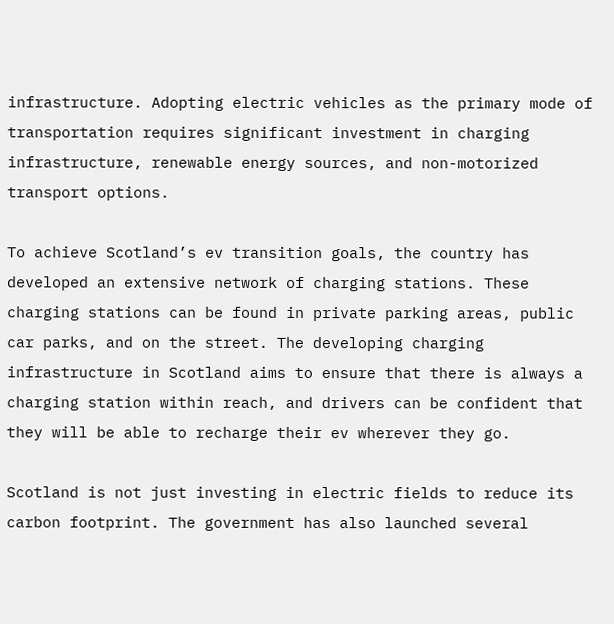infrastructure. Adopting electric vehicles as the primary mode of transportation requires significant investment in charging infrastructure, renewable energy sources, and non-motorized transport options.

To achieve Scotland’s ev transition goals, the country has developed an extensive network of charging stations. These charging stations can be found in private parking areas, public car parks, and on the street. The developing charging infrastructure in Scotland aims to ensure that there is always a charging station within reach, and drivers can be confident that they will be able to recharge their ev wherever they go.

Scotland is not just investing in electric fields to reduce its carbon footprint. The government has also launched several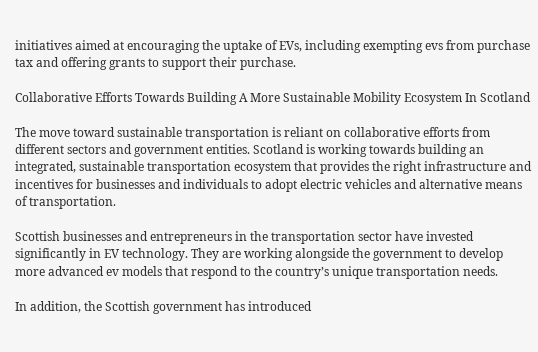initiatives aimed at encouraging the uptake of EVs, including exempting evs from purchase tax and offering grants to support their purchase.

Collaborative Efforts Towards Building A More Sustainable Mobility Ecosystem In Scotland

The move toward sustainable transportation is reliant on collaborative efforts from different sectors and government entities. Scotland is working towards building an integrated, sustainable transportation ecosystem that provides the right infrastructure and incentives for businesses and individuals to adopt electric vehicles and alternative means of transportation.

Scottish businesses and entrepreneurs in the transportation sector have invested significantly in EV technology. They are working alongside the government to develop more advanced ev models that respond to the country’s unique transportation needs.

In addition, the Scottish government has introduced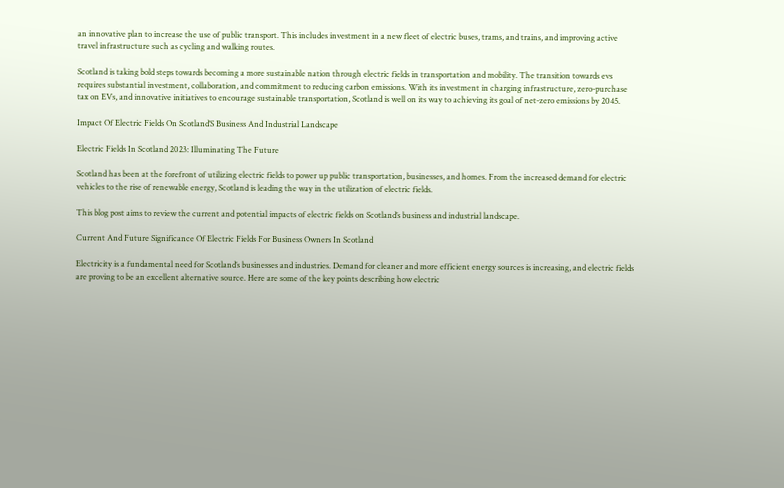an innovative plan to increase the use of public transport. This includes investment in a new fleet of electric buses, trams, and trains, and improving active travel infrastructure such as cycling and walking routes.

Scotland is taking bold steps towards becoming a more sustainable nation through electric fields in transportation and mobility. The transition towards evs requires substantial investment, collaboration, and commitment to reducing carbon emissions. With its investment in charging infrastructure, zero-purchase tax on EVs, and innovative initiatives to encourage sustainable transportation, Scotland is well on its way to achieving its goal of net-zero emissions by 2045.

Impact Of Electric Fields On Scotland’S Business And Industrial Landscape

Electric Fields In Scotland 2023: Illuminating The Future

Scotland has been at the forefront of utilizing electric fields to power up public transportation, businesses, and homes. From the increased demand for electric vehicles to the rise of renewable energy, Scotland is leading the way in the utilization of electric fields.

This blog post aims to review the current and potential impacts of electric fields on Scotland’s business and industrial landscape.

Current And Future Significance Of Electric Fields For Business Owners In Scotland

Electricity is a fundamental need for Scotland’s businesses and industries. Demand for cleaner and more efficient energy sources is increasing, and electric fields are proving to be an excellent alternative source. Here are some of the key points describing how electric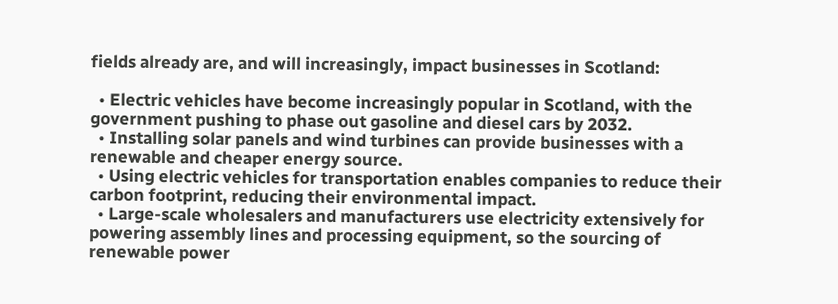fields already are, and will increasingly, impact businesses in Scotland:

  • Electric vehicles have become increasingly popular in Scotland, with the government pushing to phase out gasoline and diesel cars by 2032.
  • Installing solar panels and wind turbines can provide businesses with a renewable and cheaper energy source.
  • Using electric vehicles for transportation enables companies to reduce their carbon footprint, reducing their environmental impact.
  • Large-scale wholesalers and manufacturers use electricity extensively for powering assembly lines and processing equipment, so the sourcing of renewable power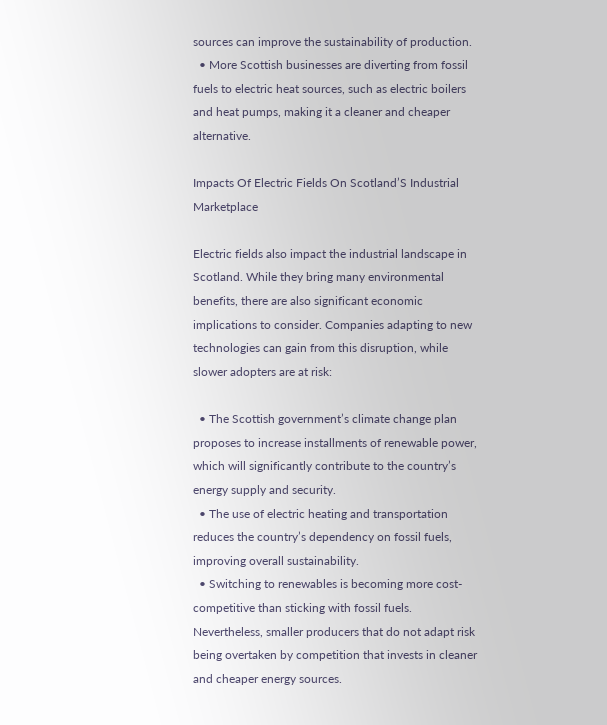sources can improve the sustainability of production.
  • More Scottish businesses are diverting from fossil fuels to electric heat sources, such as electric boilers and heat pumps, making it a cleaner and cheaper alternative.

Impacts Of Electric Fields On Scotland’S Industrial Marketplace

Electric fields also impact the industrial landscape in Scotland. While they bring many environmental benefits, there are also significant economic implications to consider. Companies adapting to new technologies can gain from this disruption, while slower adopters are at risk:

  • The Scottish government’s climate change plan proposes to increase installments of renewable power, which will significantly contribute to the country’s energy supply and security.
  • The use of electric heating and transportation reduces the country’s dependency on fossil fuels, improving overall sustainability.
  • Switching to renewables is becoming more cost-competitive than sticking with fossil fuels. Nevertheless, smaller producers that do not adapt risk being overtaken by competition that invests in cleaner and cheaper energy sources.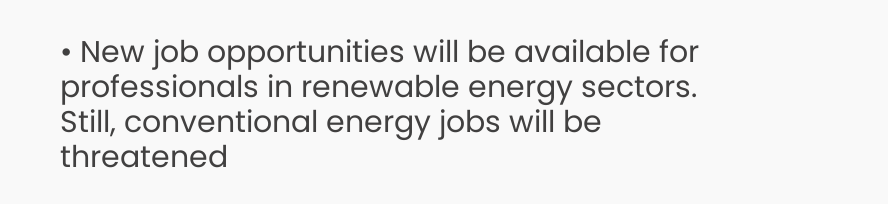• New job opportunities will be available for professionals in renewable energy sectors. Still, conventional energy jobs will be threatened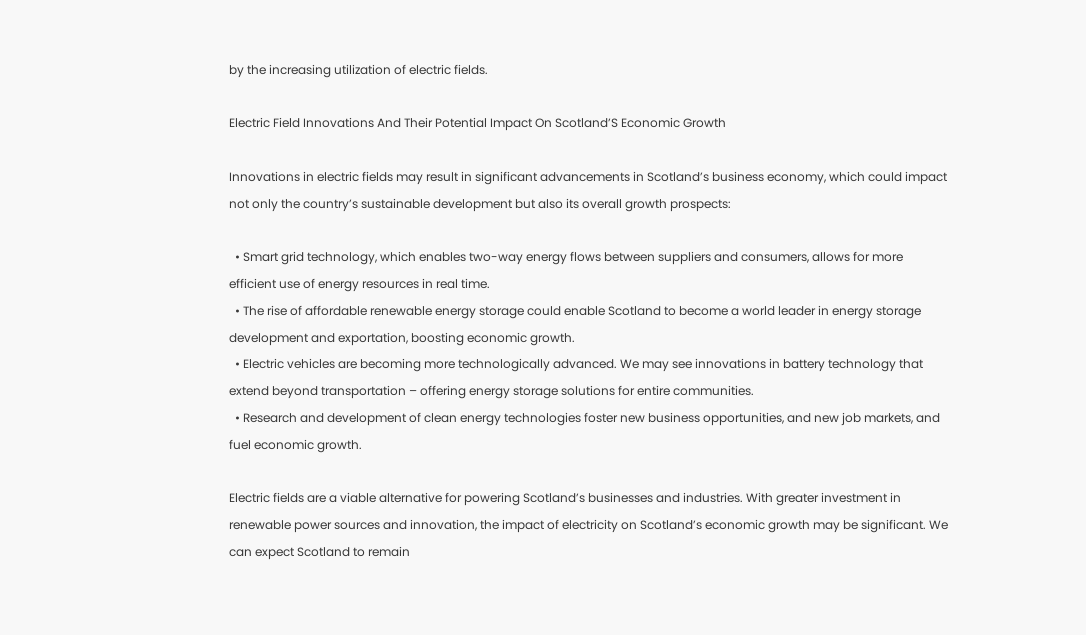by the increasing utilization of electric fields.

Electric Field Innovations And Their Potential Impact On Scotland’S Economic Growth

Innovations in electric fields may result in significant advancements in Scotland’s business economy, which could impact not only the country’s sustainable development but also its overall growth prospects:

  • Smart grid technology, which enables two-way energy flows between suppliers and consumers, allows for more efficient use of energy resources in real time.
  • The rise of affordable renewable energy storage could enable Scotland to become a world leader in energy storage development and exportation, boosting economic growth.
  • Electric vehicles are becoming more technologically advanced. We may see innovations in battery technology that extend beyond transportation – offering energy storage solutions for entire communities.
  • Research and development of clean energy technologies foster new business opportunities, and new job markets, and fuel economic growth.

Electric fields are a viable alternative for powering Scotland’s businesses and industries. With greater investment in renewable power sources and innovation, the impact of electricity on Scotland’s economic growth may be significant. We can expect Scotland to remain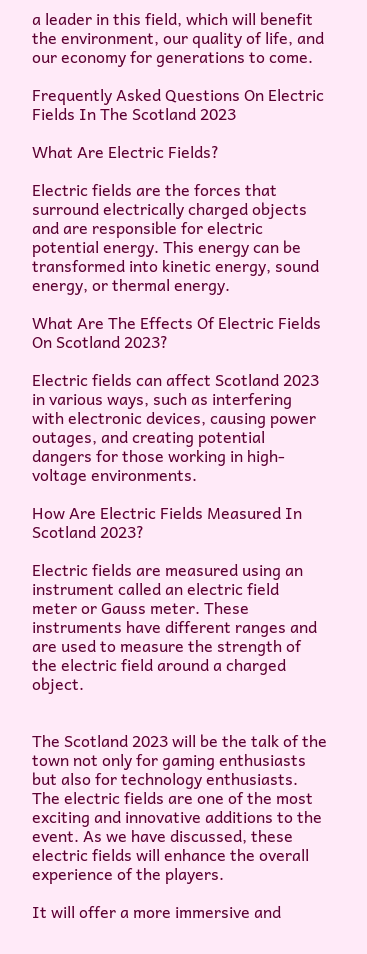a leader in this field, which will benefit the environment, our quality of life, and our economy for generations to come.

Frequently Asked Questions On Electric Fields In The Scotland 2023

What Are Electric Fields?

Electric fields are the forces that surround electrically charged objects and are responsible for electric potential energy. This energy can be transformed into kinetic energy, sound energy, or thermal energy.

What Are The Effects Of Electric Fields On Scotland 2023?

Electric fields can affect Scotland 2023 in various ways, such as interfering with electronic devices, causing power outages, and creating potential dangers for those working in high-voltage environments.

How Are Electric Fields Measured In Scotland 2023?

Electric fields are measured using an instrument called an electric field meter or Gauss meter. These instruments have different ranges and are used to measure the strength of the electric field around a charged object.


The Scotland 2023 will be the talk of the town not only for gaming enthusiasts but also for technology enthusiasts. The electric fields are one of the most exciting and innovative additions to the event. As we have discussed, these electric fields will enhance the overall experience of the players.

It will offer a more immersive and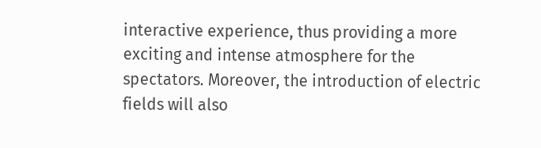interactive experience, thus providing a more exciting and intense atmosphere for the spectators. Moreover, the introduction of electric fields will also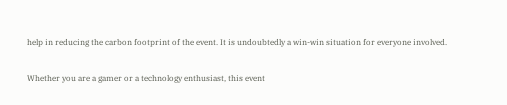help in reducing the carbon footprint of the event. It is undoubtedly a win-win situation for everyone involved.

Whether you are a gamer or a technology enthusiast, this event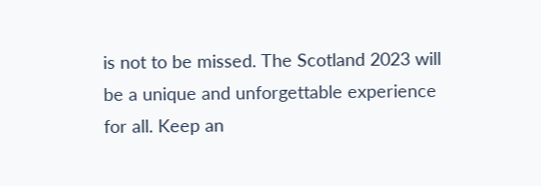is not to be missed. The Scotland 2023 will be a unique and unforgettable experience for all. Keep an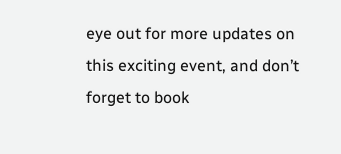eye out for more updates on this exciting event, and don’t forget to book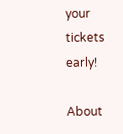your tickets early!

About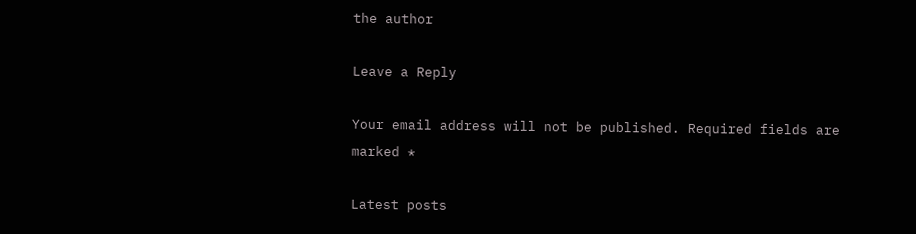the author

Leave a Reply

Your email address will not be published. Required fields are marked *

Latest posts